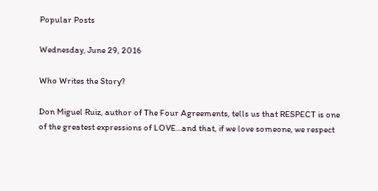Popular Posts

Wednesday, June 29, 2016

Who Writes the Story?

Don Miguel Ruiz, author of The Four Agreements, tells us that RESPECT is one of the greatest expressions of LOVE...and that, if we love someone, we respect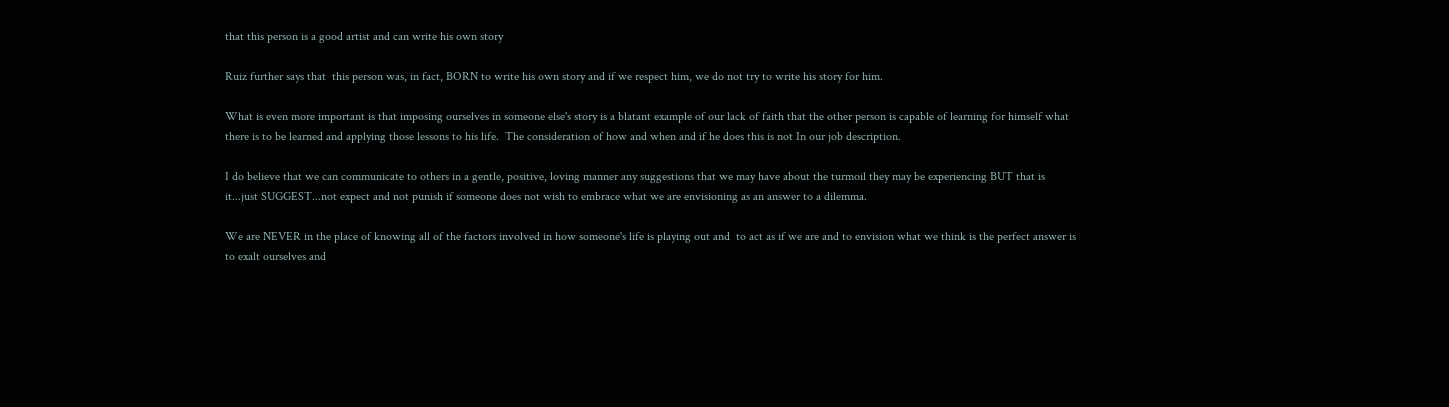that this person is a good artist and can write his own story

Ruiz further says that  this person was, in fact, BORN to write his own story and if we respect him, we do not try to write his story for him.

What is even more important is that imposing ourselves in someone else's story is a blatant example of our lack of faith that the other person is capable of learning for himself what there is to be learned and applying those lessons to his life.  The consideration of how and when and if he does this is not In our job description.

I do believe that we can communicate to others in a gentle, positive, loving manner any suggestions that we may have about the turmoil they may be experiencing BUT that is it...just SUGGEST...not expect and not punish if someone does not wish to embrace what we are envisioning as an answer to a dilemma.

We are NEVER in the place of knowing all of the factors involved in how someone's life is playing out and  to act as if we are and to envision what we think is the perfect answer is to exalt ourselves and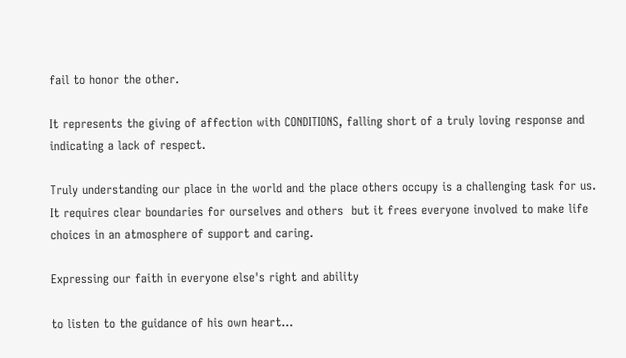fail to honor the other.

It represents the giving of affection with CONDITIONS, falling short of a truly loving response and indicating a lack of respect.

Truly understanding our place in the world and the place others occupy is a challenging task for us.  It requires clear boundaries for ourselves and others  but it frees everyone involved to make life choices in an atmosphere of support and caring.

Expressing our faith in everyone else's right and ability

to listen to the guidance of his own heart...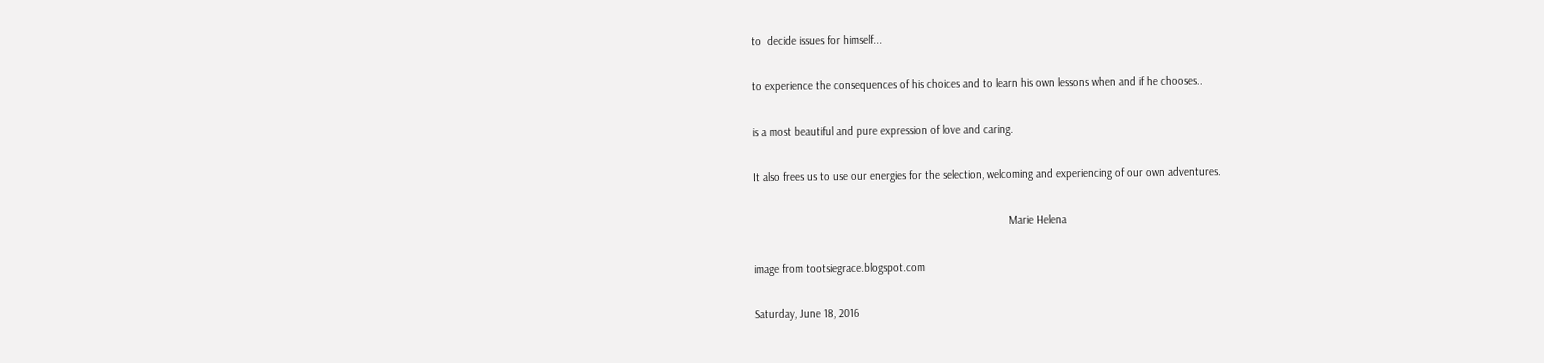to  decide issues for himself...

to experience the consequences of his choices and to learn his own lessons when and if he chooses..

is a most beautiful and pure expression of love and caring.

It also frees us to use our energies for the selection, welcoming and experiencing of our own adventures.

                                                                                     Marie Helena

image from tootsiegrace.blogspot.com

Saturday, June 18, 2016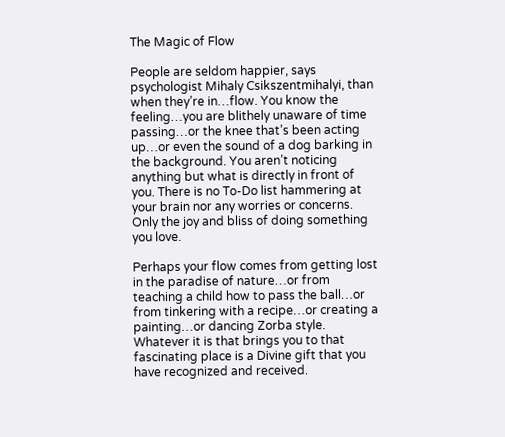The Magic of Flow

People are seldom happier, says psychologist Mihaly Csikszentmihalyi, than when they’re in…flow. You know the feeling…you are blithely unaware of time passing…or the knee that’s been acting up…or even the sound of a dog barking in the background. You aren’t noticing anything but what is directly in front of you. There is no To-Do list hammering at your brain nor any worries or concerns. Only the joy and bliss of doing something you love.

Perhaps your flow comes from getting lost in the paradise of nature…or from teaching a child how to pass the ball…or from tinkering with a recipe…or creating a painting…or dancing Zorba style. Whatever it is that brings you to that fascinating place is a Divine gift that you have recognized and received.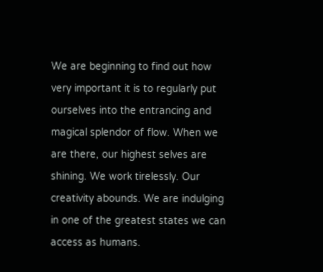We are beginning to find out how very important it is to regularly put ourselves into the entrancing and magical splendor of flow. When we are there, our highest selves are shining. We work tirelessly. Our creativity abounds. We are indulging in one of the greatest states we can access as humans.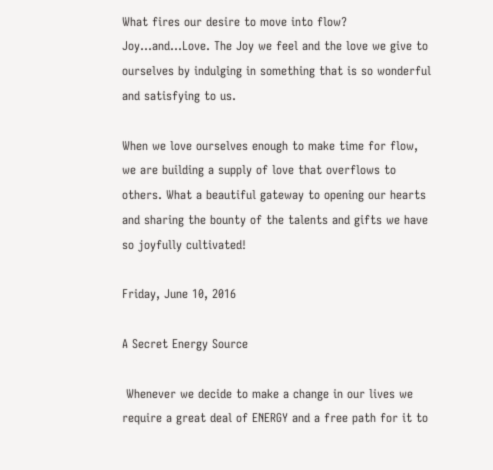What fires our desire to move into flow? Joy…and…Love. The Joy we feel and the love we give to ourselves by indulging in something that is so wonderful and satisfying to us.

When we love ourselves enough to make time for flow, we are building a supply of love that overflows to others. What a beautiful gateway to opening our hearts and sharing the bounty of the talents and gifts we have so joyfully cultivated!

Friday, June 10, 2016

A Secret Energy Source

 Whenever we decide to make a change in our lives we require a great deal of ENERGY and a free path for it to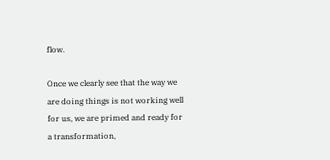flow.

Once we clearly see that the way we are doing things is not working well for us, we are primed and ready for a transformation,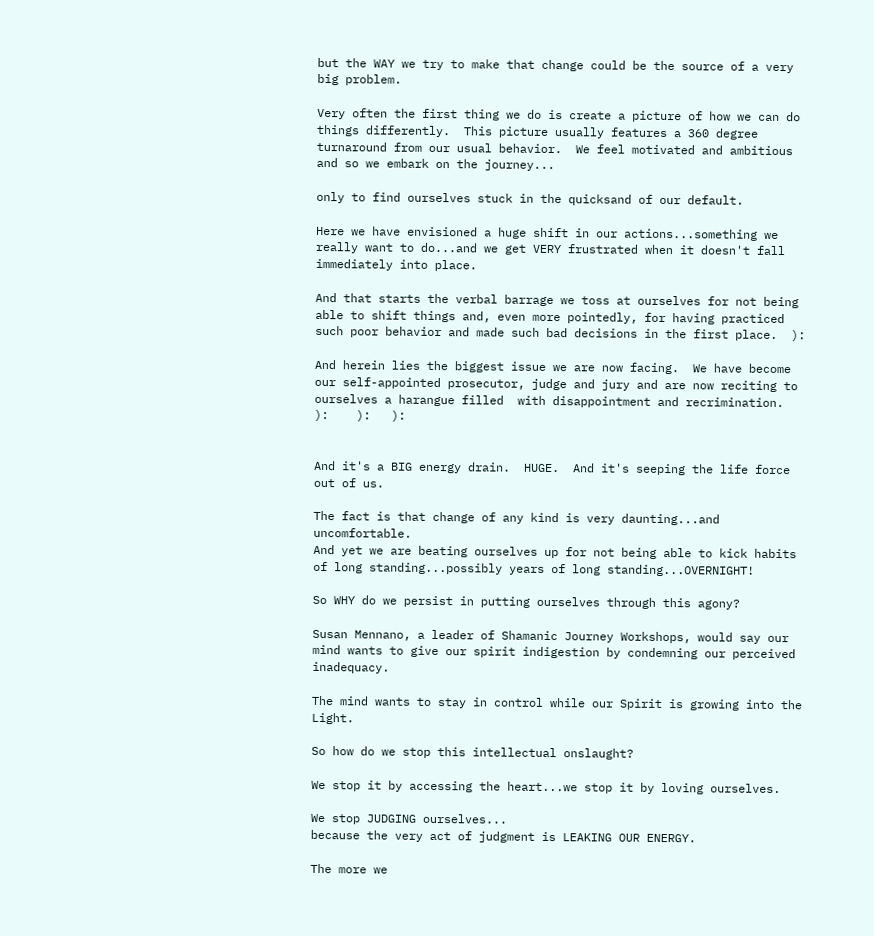but the WAY we try to make that change could be the source of a very big problem.

Very often the first thing we do is create a picture of how we can do things differently.  This picture usually features a 360 degree turnaround from our usual behavior.  We feel motivated and ambitious and so we embark on the journey...

only to find ourselves stuck in the quicksand of our default.

Here we have envisioned a huge shift in our actions...something we really want to do...and we get VERY frustrated when it doesn't fall immediately into place.

And that starts the verbal barrage we toss at ourselves for not being able to shift things and, even more pointedly, for having practiced such poor behavior and made such bad decisions in the first place.  ):

And herein lies the biggest issue we are now facing.  We have become our self-appointed prosecutor, judge and jury and are now reciting to ourselves a harangue filled  with disappointment and recrimination.  ):    ):   ):


And it's a BIG energy drain.  HUGE.  And it's seeping the life force out of us.

The fact is that change of any kind is very daunting...and uncomfortable.
And yet we are beating ourselves up for not being able to kick habits of long standing...possibly years of long standing...OVERNIGHT!

So WHY do we persist in putting ourselves through this agony?

Susan Mennano, a leader of Shamanic Journey Workshops, would say our mind wants to give our spirit indigestion by condemning our perceived inadequacy.

The mind wants to stay in control while our Spirit is growing into the Light.

So how do we stop this intellectual onslaught?

We stop it by accessing the heart...we stop it by loving ourselves.

We stop JUDGING ourselves...
because the very act of judgment is LEAKING OUR ENERGY.

The more we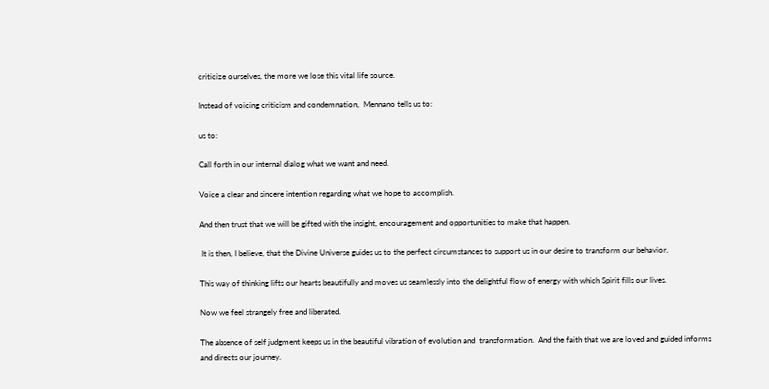criticize ourselves, the more we lose this vital life source.

Instead of voicing criticism and condemnation,  Mennano tells us to:

us to:

Call forth in our internal dialog what we want and need.

Voice a clear and sincere intention regarding what we hope to accomplish.

And then trust that we will be gifted with the insight, encouragement and opportunities to make that happen.

 It is then, I believe, that the Divine Universe guides us to the perfect circumstances to support us in our desire to transform our behavior.

This way of thinking lifts our hearts beautifully and moves us seamlessly into the delightful flow of energy with which Spirit fills our lives.

Now we feel strangely free and liberated.

The absence of self judgment keeps us in the beautiful vibration of evolution and  transformation.  And the faith that we are loved and guided informs and directs our journey.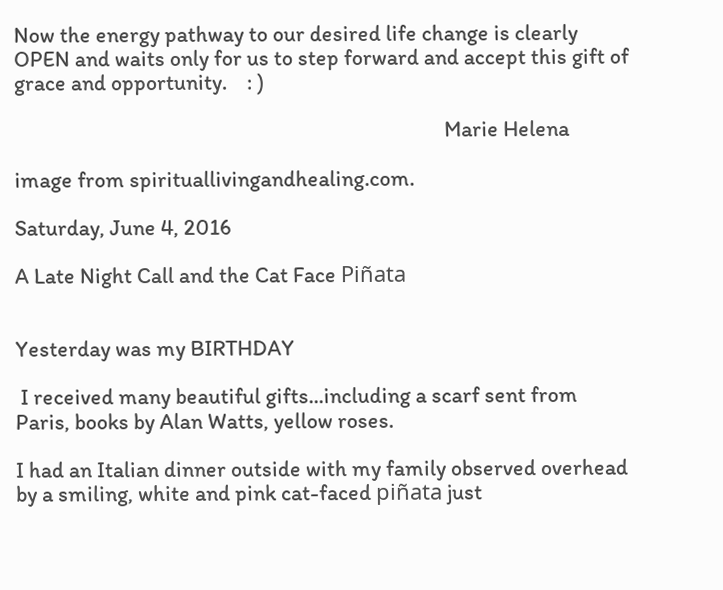Now the energy pathway to our desired life change is clearly OPEN and waits only for us to step forward and accept this gift of grace and opportunity.    : )

                                                                                      Marie Helena

image from spirituallivingandhealing.com.

Saturday, June 4, 2016

A Late Night Call and the Cat Face Piñata


Yesterday was my BIRTHDAY

 I received many beautiful gifts...including a scarf sent from Paris, books by Alan Watts, yellow roses.

I had an Italian dinner outside with my family observed overhead by a smiling, white and pink cat-faced piñata just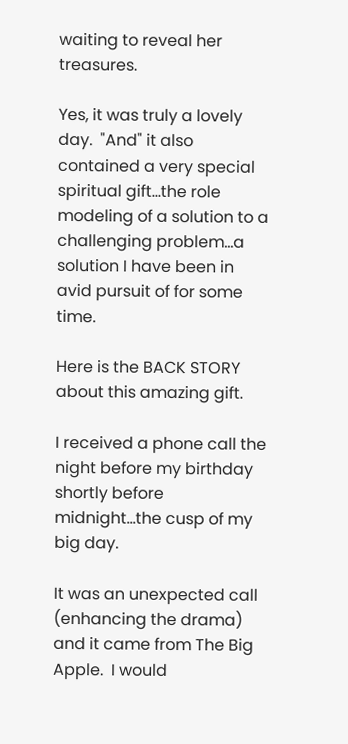waiting to reveal her treasures.

Yes, it was truly a lovely day.  "And" it also contained a very special spiritual gift...the role modeling of a solution to a challenging problem...a solution I have been in avid pursuit of for some time.

Here is the BACK STORY about this amazing gift.

I received a phone call the night before my birthday shortly before midnight...the cusp of my big day.

It was an unexpected call (enhancing the drama) and it came from The Big Apple.  I would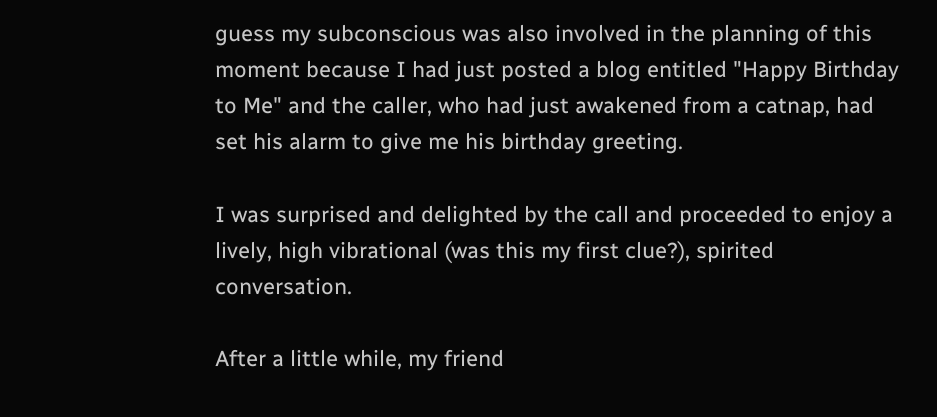guess my subconscious was also involved in the planning of this moment because I had just posted a blog entitled "Happy Birthday to Me" and the caller, who had just awakened from a catnap, had set his alarm to give me his birthday greeting.

I was surprised and delighted by the call and proceeded to enjoy a lively, high vibrational (was this my first clue?), spirited conversation.

After a little while, my friend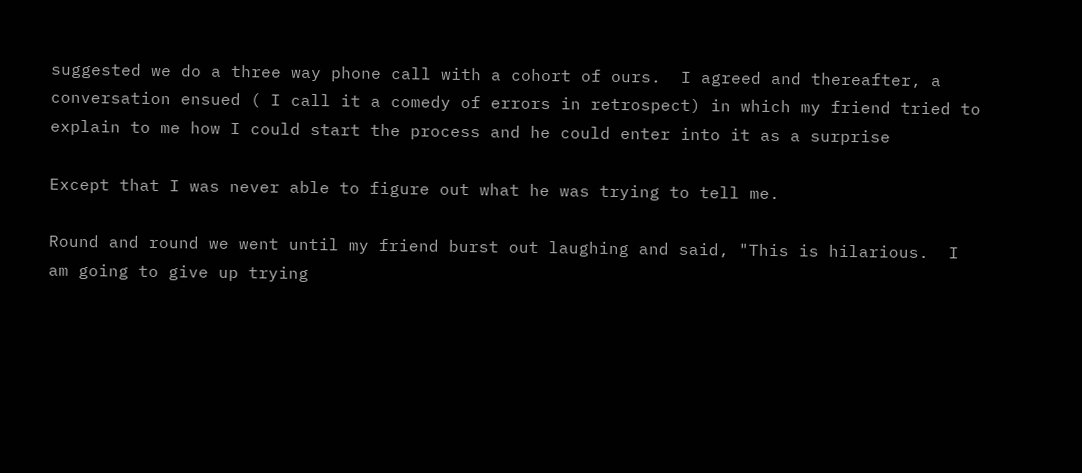suggested we do a three way phone call with a cohort of ours.  I agreed and thereafter, a conversation ensued ( I call it a comedy of errors in retrospect) in which my friend tried to explain to me how I could start the process and he could enter into it as a surprise

Except that I was never able to figure out what he was trying to tell me.

Round and round we went until my friend burst out laughing and said, "This is hilarious.  I am going to give up trying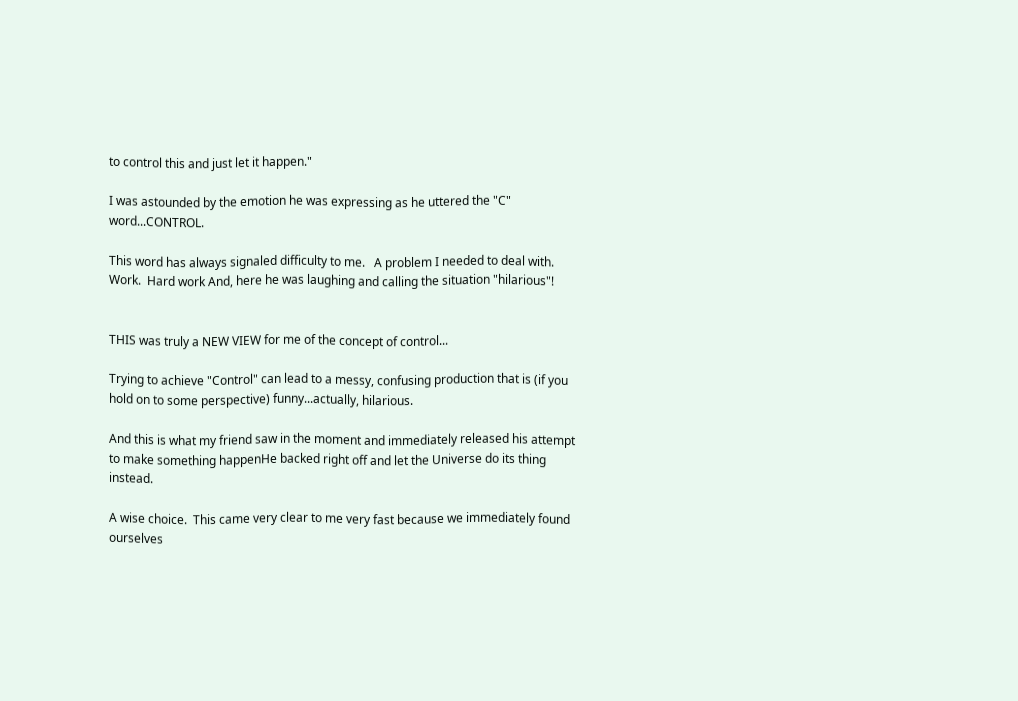to control this and just let it happen."

I was astounded by the emotion he was expressing as he uttered the "C" word...CONTROL.

This word has always signaled difficulty to me.   A problem I needed to deal with.  Work.  Hard work And, here he was laughing and calling the situation "hilarious"!


THIS was truly a NEW VIEW for me of the concept of control...

Trying to achieve "Control" can lead to a messy, confusing production that is (if you hold on to some perspective) funny...actually, hilarious.

And this is what my friend saw in the moment and immediately released his attempt to make something happenHe backed right off and let the Universe do its thing instead.

A wise choice.  This came very clear to me very fast because we immediately found ourselves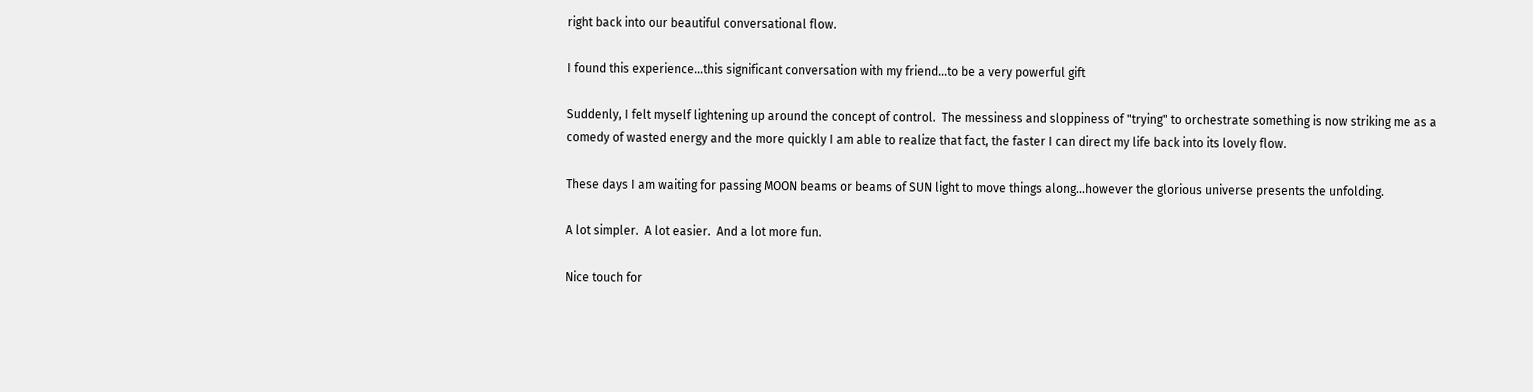right back into our beautiful conversational flow.

I found this experience...this significant conversation with my friend...to be a very powerful gift

Suddenly, I felt myself lightening up around the concept of control.  The messiness and sloppiness of "trying" to orchestrate something is now striking me as a comedy of wasted energy and the more quickly I am able to realize that fact, the faster I can direct my life back into its lovely flow.

These days I am waiting for passing MOON beams or beams of SUN light to move things along...however the glorious universe presents the unfolding.

A lot simpler.  A lot easier.  And a lot more fun.

Nice touch for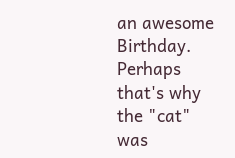an awesome Birthday.  Perhaps that's why the "cat" was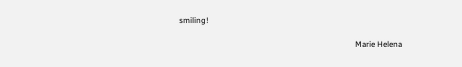smiling!

                                                                                        Marie Helena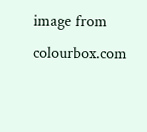image from colourbox.com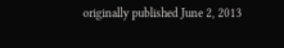originally published June 2, 2013